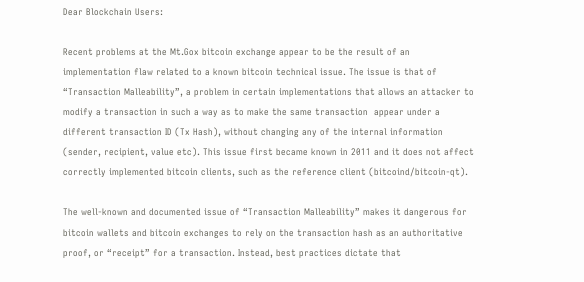Dear Blockchain Users:

Recent problems at the Mt.Gox bitcoin exchange appear to be the result of an implementation flaw related to a known bitcoin technical issue. The issue is that of “Transaction Malleability”, a problem in certain implementations that allows an attacker to modify a transaction in such a way as to make the same transaction  appear under a different transaction ID (Tx Hash), without changing any of the internal information (sender, recipient, value etc). This issue first became known in 2011 and it does not affect correctly implemented bitcoin clients, such as the reference client (bitcoind/bitcoin-qt).

The well-known and documented issue of “Transaction Malleability” makes it dangerous for bitcoin wallets and bitcoin exchanges to rely on the transaction hash as an authoritative proof, or “receipt” for a transaction. Instead, best practices dictate that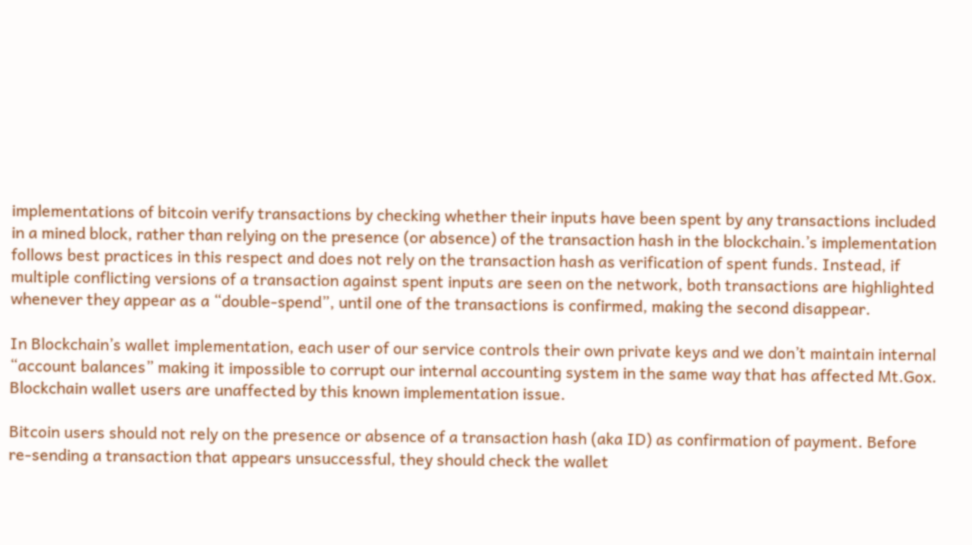implementations of bitcoin verify transactions by checking whether their inputs have been spent by any transactions included in a mined block, rather than relying on the presence (or absence) of the transaction hash in the blockchain.’s implementation follows best practices in this respect and does not rely on the transaction hash as verification of spent funds. Instead, if multiple conflicting versions of a transaction against spent inputs are seen on the network, both transactions are highlighted whenever they appear as a “double-spend”, until one of the transactions is confirmed, making the second disappear.

In Blockchain’s wallet implementation, each user of our service controls their own private keys and we don’t maintain internal “account balances” making it impossible to corrupt our internal accounting system in the same way that has affected Mt.Gox. Blockchain wallet users are unaffected by this known implementation issue.

Bitcoin users should not rely on the presence or absence of a transaction hash (aka ID) as confirmation of payment. Before re-sending a transaction that appears unsuccessful, they should check the wallet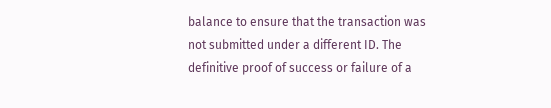balance to ensure that the transaction was not submitted under a different ID. The definitive proof of success or failure of a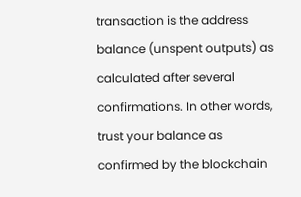transaction is the address balance (unspent outputs) as calculated after several confirmations. In other words, trust your balance as confirmed by the blockchain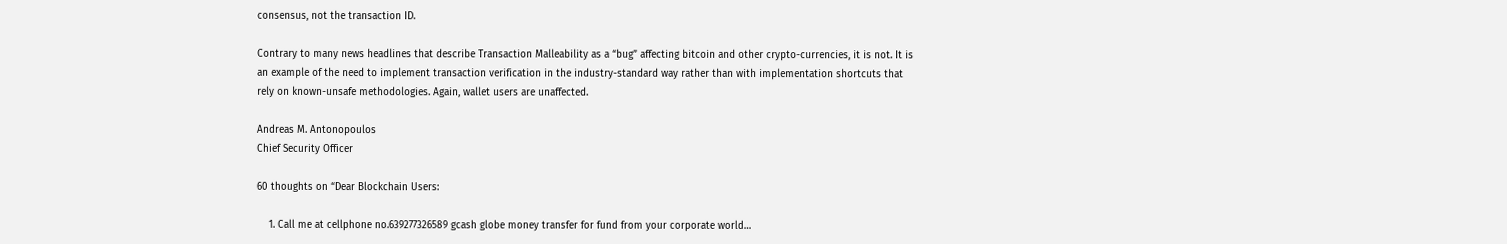consensus, not the transaction ID.

Contrary to many news headlines that describe Transaction Malleability as a “bug” affecting bitcoin and other crypto-currencies, it is not. It is an example of the need to implement transaction verification in the industry-standard way rather than with implementation shortcuts that rely on known-unsafe methodologies. Again, wallet users are unaffected.

Andreas M. Antonopoulos
Chief Security Officer

60 thoughts on “Dear Blockchain Users:

    1. Call me at cellphone no.639277326589 gcash globe money transfer for fund from your corporate world…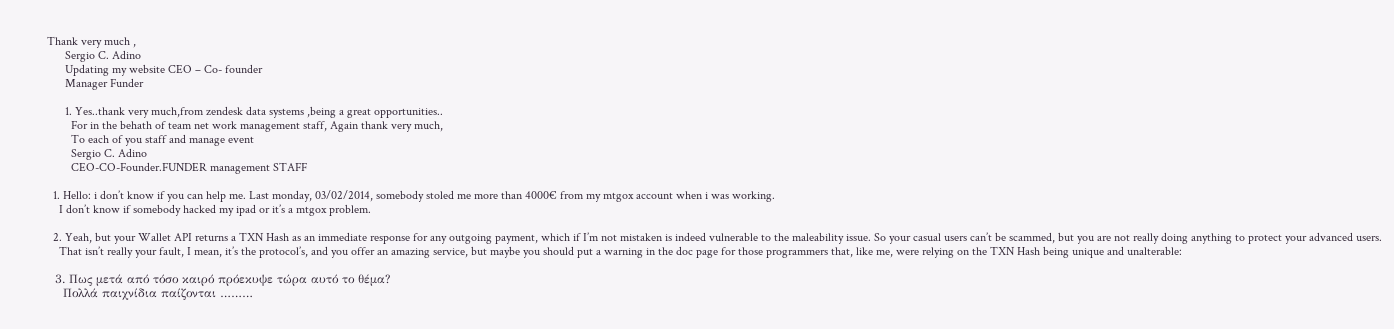Thank very much ,
      Sergio C. Adino
      Updating my website CEO – Co- founder
      Manager Funder

      1. Yes..thank very much,from zendesk data systems ,being a great opportunities..
        For in the behath of team net work management staff, Again thank very much,
        To each of you staff and manage event
        Sergio C. Adino
        CEO-CO-Founder.FUNDER management STAFF

  1. Hello: i don’t know if you can help me. Last monday, 03/02/2014, somebody stoled me more than 4000€ from my mtgox account when i was working.
    I don’t know if somebody hacked my ipad or it’s a mtgox problem.

  2. Yeah, but your Wallet API returns a TXN Hash as an immediate response for any outgoing payment, which if I’m not mistaken is indeed vulnerable to the maleability issue. So your casual users can’t be scammed, but you are not really doing anything to protect your advanced users.
    That isn’t really your fault, I mean, it’s the protocol’s, and you offer an amazing service, but maybe you should put a warning in the doc page for those programmers that, like me, were relying on the TXN Hash being unique and unalterable:

  3. Πως μετά από τόσο καιρό πρόεκυψε τώρα αυτό το θέμα?
    Πολλά παιχνίδια παίζονται ………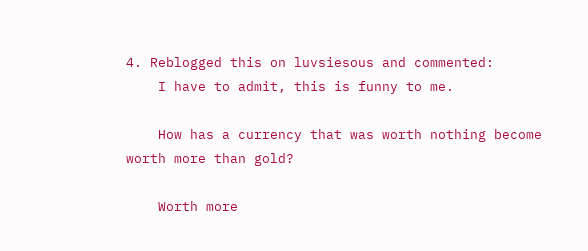4. Reblogged this on luvsiesous and commented:
    I have to admit, this is funny to me.

    How has a currency that was worth nothing become worth more than gold?

    Worth more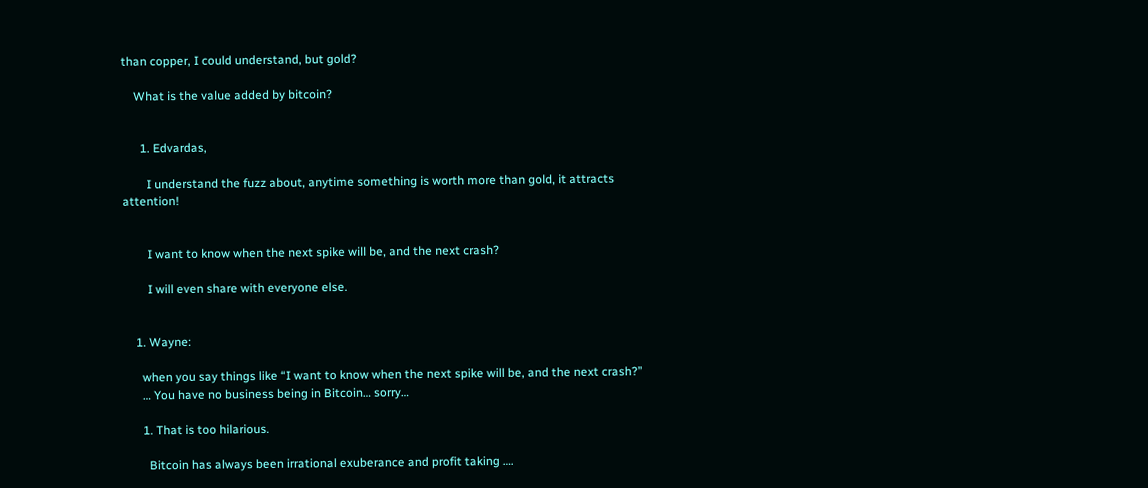than copper, I could understand, but gold?

    What is the value added by bitcoin?


      1. Edvardas,

        I understand the fuzz about, anytime something is worth more than gold, it attracts attention!


        I want to know when the next spike will be, and the next crash?

        I will even share with everyone else.


    1. Wayne:

      when you say things like “I want to know when the next spike will be, and the next crash?”
      … You have no business being in Bitcoin… sorry…

      1. That is too hilarious.

        Bitcoin has always been irrational exuberance and profit taking ….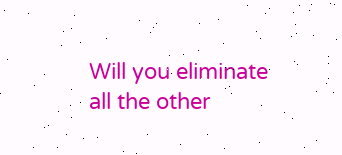Will you eliminate all the other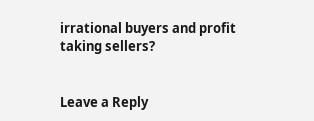irrational buyers and profit taking sellers?


Leave a Reply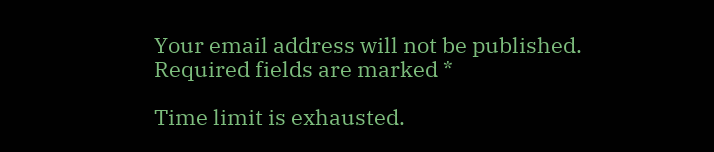Your email address will not be published. Required fields are marked *

Time limit is exhausted.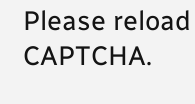Please reload CAPTCHA.